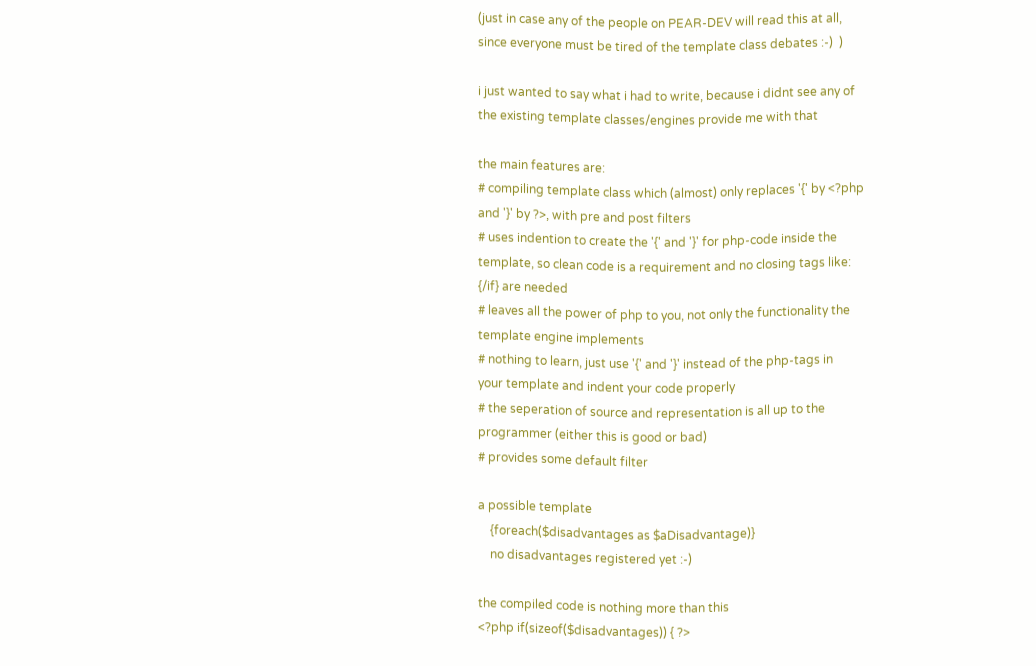(just in case any of the people on PEAR-DEV will read this at all,
since everyone must be tired of the template class debates :-)  )

i just wanted to say what i had to write, because i didnt see any of
the existing template classes/engines provide me with that

the main features are:
# compiling template class which (almost) only replaces '{' by <?php
and '}' by ?>, with pre and post filters
# uses indention to create the '{' and '}' for php-code inside the
template, so clean code is a requirement and no closing tags like:
{/if} are needed
# leaves all the power of php to you, not only the functionality the
template engine implements
# nothing to learn, just use '{' and '}' instead of the php-tags in
your template and indent your code properly
# the seperation of source and representation is all up to the
programmer (either this is good or bad)
# provides some default filter

a possible template
    {foreach($disadvantages as $aDisadvantage)}
    no disadvantages registered yet :-)

the compiled code is nothing more than this
<?php if(sizeof($disadvantages)) { ?>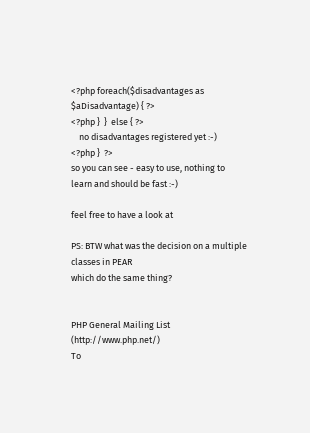<?php foreach($disadvantages as $aDisadvantage) { ?>
<?php }  }  else { ?>
    no disadvantages registered yet :-)
<?php }  ?>
so you can see - easy to use, nothing to learn and should be fast :-)

feel free to have a look at

PS: BTW what was the decision on a multiple classes in PEAR
which do the same thing?


PHP General Mailing List (http://www.php.net/)
To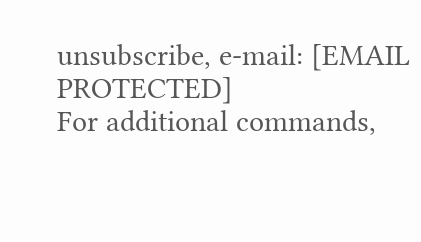unsubscribe, e-mail: [EMAIL PROTECTED]
For additional commands,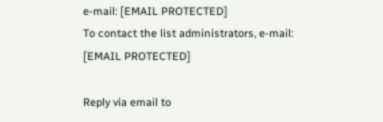e-mail: [EMAIL PROTECTED]
To contact the list administrators, e-mail: [EMAIL PROTECTED]

Reply via email to